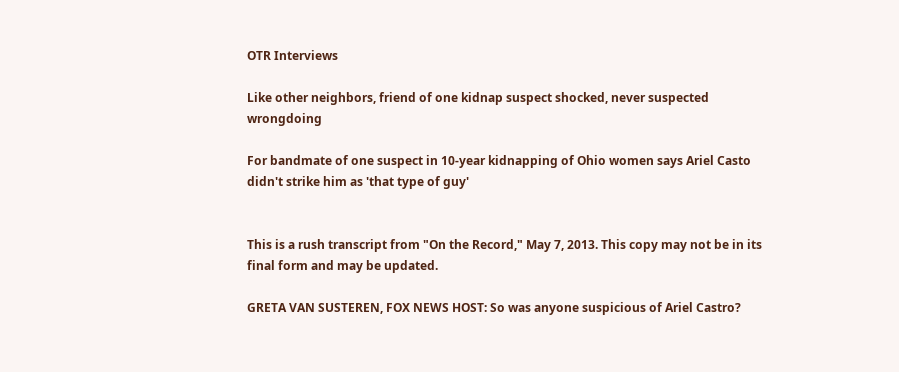OTR Interviews

Like other neighbors, friend of one kidnap suspect shocked, never suspected wrongdoing

For bandmate of one suspect in 10-year kidnapping of Ohio women says Ariel Casto didn't strike him as 'that type of guy'


This is a rush transcript from "On the Record," May 7, 2013. This copy may not be in its final form and may be updated.

GRETA VAN SUSTEREN, FOX NEWS HOST: So was anyone suspicious of Ariel Castro?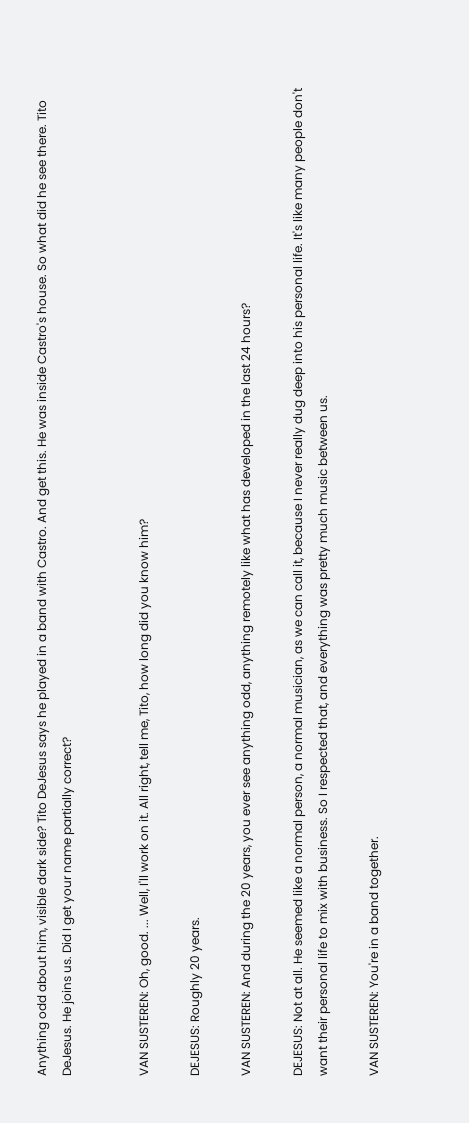Anything odd about him, visible dark side? Tito DeJesus says he played in a band with Castro. And get this. He was inside Castro's house. So what did he see there. Tito DeJesus. He joins us. Did I get your name partially correct?


VAN SUSTEREN: Oh, good. ... Well, I'll work on it. All right, tell me, Tito, how long did you know him?

DEJESUS: Roughly 20 years.

VAN SUSTEREN: And during the 20 years, you ever see anything odd, anything remotely like what has developed in the last 24 hours?

DEJESUS: Not at all. He seemed like a normal person, a normal musician, as we can call it, because I never really dug deep into his personal life. It's like many people don't want their personal life to mix with business. So I respected that, and everything was pretty much music between us.

VAN SUSTEREN: You're in a band together.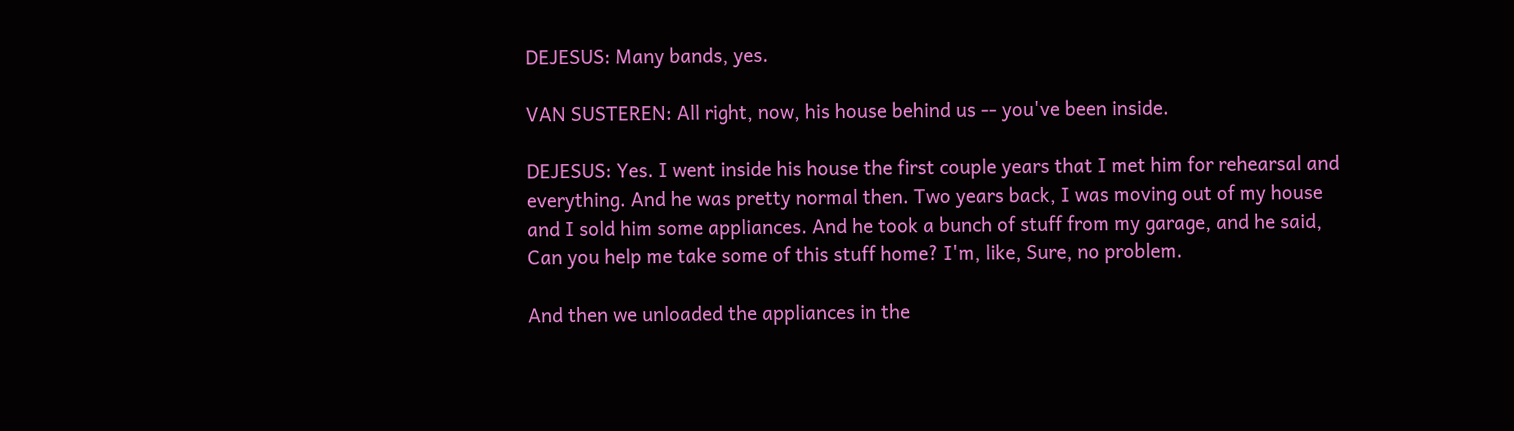DEJESUS: Many bands, yes.

VAN SUSTEREN: All right, now, his house behind us -- you've been inside.

DEJESUS: Yes. I went inside his house the first couple years that I met him for rehearsal and everything. And he was pretty normal then. Two years back, I was moving out of my house and I sold him some appliances. And he took a bunch of stuff from my garage, and he said, Can you help me take some of this stuff home? I'm, like, Sure, no problem.

And then we unloaded the appliances in the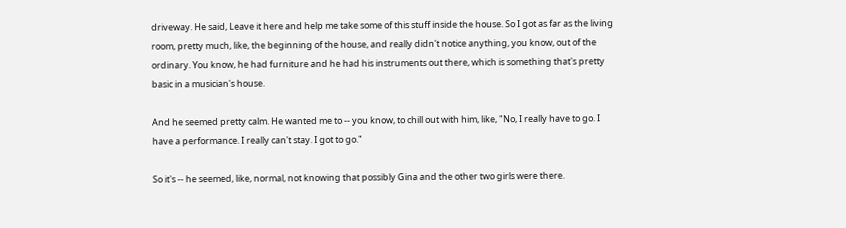driveway. He said, Leave it here and help me take some of this stuff inside the house. So I got as far as the living room, pretty much, like, the beginning of the house, and really didn't notice anything, you know, out of the ordinary. You know, he had furniture and he had his instruments out there, which is something that's pretty basic in a musician's house.

And he seemed pretty calm. He wanted me to -- you know, to chill out with him, like, "No, I really have to go. I have a performance. I really can't stay. I got to go."

So it's -- he seemed, like, normal, not knowing that possibly Gina and the other two girls were there.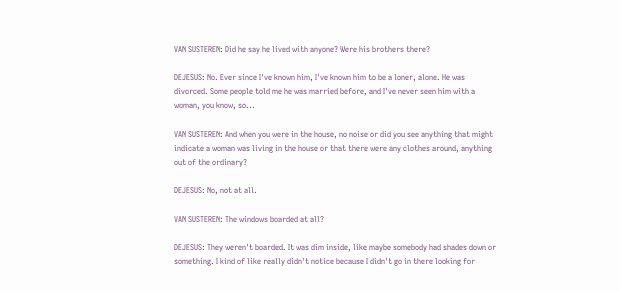VAN SUSTEREN: Did he say he lived with anyone? Were his brothers there?

DEJESUS: No. Ever since I've known him, I've known him to be a loner, alone. He was divorced. Some people told me he was married before, and I've never seen him with a woman, you know, so...

VAN SUSTEREN: And when you were in the house, no noise or did you see anything that might indicate a woman was living in the house or that there were any clothes around, anything out of the ordinary?

DEJESUS: No, not at all.

VAN SUSTEREN: The windows boarded at all?

DEJESUS: They weren't boarded. It was dim inside, like maybe somebody had shades down or something. I kind of like really didn't notice because I didn't go in there looking for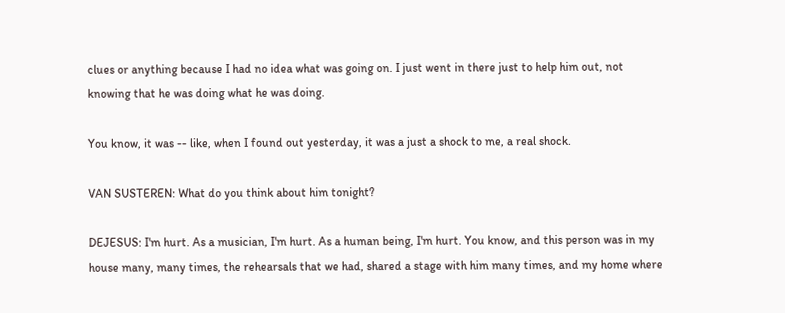clues or anything because I had no idea what was going on. I just went in there just to help him out, not knowing that he was doing what he was doing.

You know, it was -- like, when I found out yesterday, it was a just a shock to me, a real shock.

VAN SUSTEREN: What do you think about him tonight?

DEJESUS: I'm hurt. As a musician, I'm hurt. As a human being, I'm hurt. You know, and this person was in my house many, many times, the rehearsals that we had, shared a stage with him many times, and my home where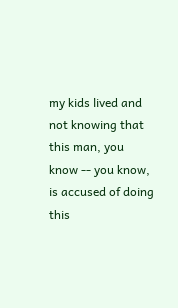my kids lived and not knowing that this man, you know -- you know, is accused of doing this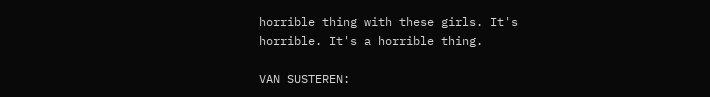horrible thing with these girls. It's horrible. It's a horrible thing.

VAN SUSTEREN: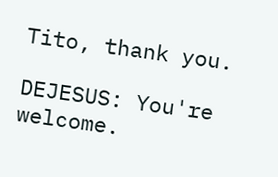Tito, thank you.

DEJESUS: You're welcome.